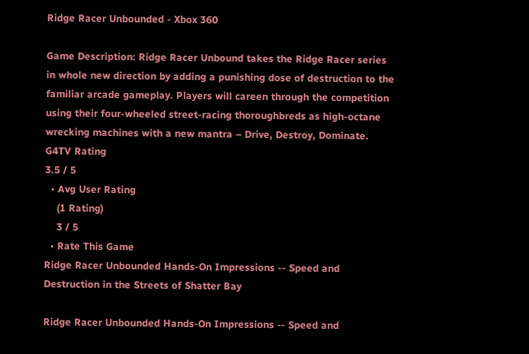Ridge Racer Unbounded - Xbox 360

Game Description: Ridge Racer Unbound takes the Ridge Racer series in whole new direction by adding a punishing dose of destruction to the familiar arcade gameplay. Players will careen through the competition using their four-wheeled street-racing thoroughbreds as high-octane wrecking machines with a new mantra – Drive, Destroy, Dominate.
G4TV Rating
3.5 / 5
  • Avg User Rating
    (1 Rating)
    3 / 5
  • Rate This Game
Ridge Racer Unbounded Hands-On Impressions -- Speed and Destruction in the Streets of Shatter Bay

Ridge Racer Unbounded Hands-On Impressions -- Speed and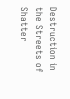Destruction in the Streets of Shatter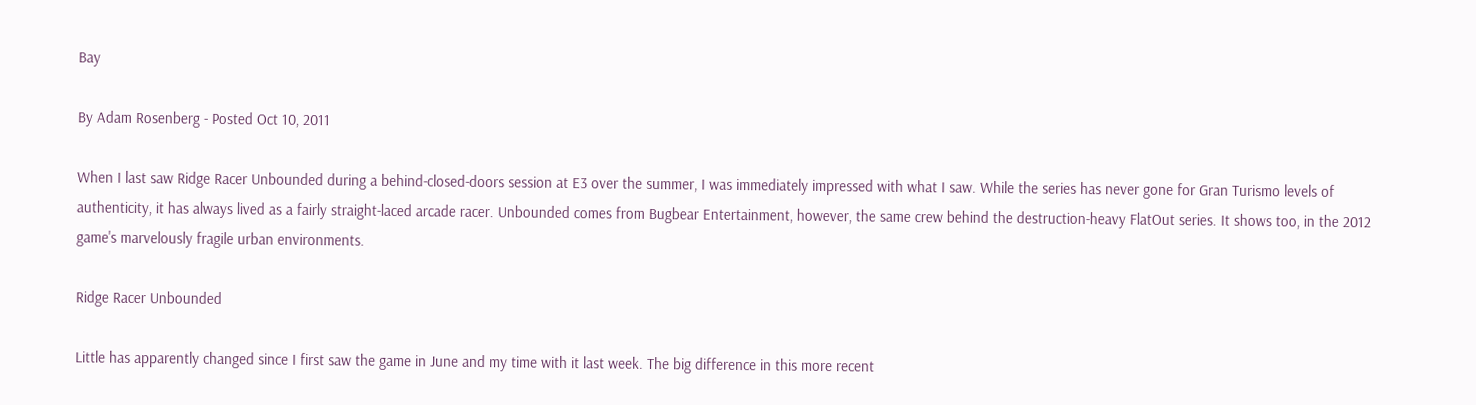Bay

By Adam Rosenberg - Posted Oct 10, 2011

When I last saw Ridge Racer Unbounded during a behind-closed-doors session at E3 over the summer, I was immediately impressed with what I saw. While the series has never gone for Gran Turismo levels of authenticity, it has always lived as a fairly straight-laced arcade racer. Unbounded comes from Bugbear Entertainment, however, the same crew behind the destruction-heavy FlatOut series. It shows too, in the 2012 game's marvelously fragile urban environments.

Ridge Racer Unbounded

Little has apparently changed since I first saw the game in June and my time with it last week. The big difference in this more recent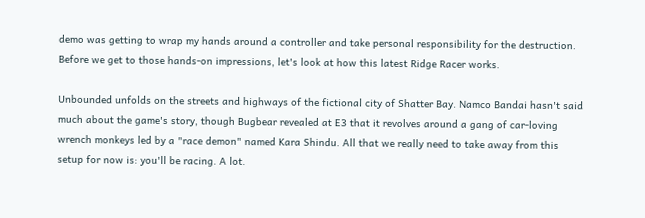demo was getting to wrap my hands around a controller and take personal responsibility for the destruction. Before we get to those hands-on impressions, let's look at how this latest Ridge Racer works.

Unbounded unfolds on the streets and highways of the fictional city of Shatter Bay. Namco Bandai hasn't said much about the game's story, though Bugbear revealed at E3 that it revolves around a gang of car-loving wrench monkeys led by a "race demon" named Kara Shindu. All that we really need to take away from this setup for now is: you'll be racing. A lot.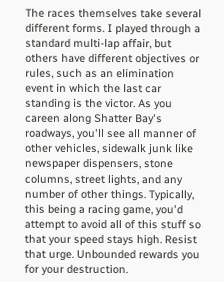The races themselves take several different forms. I played through a standard multi-lap affair, but others have different objectives or rules, such as an elimination event in which the last car standing is the victor. As you careen along Shatter Bay's roadways, you'll see all manner of other vehicles, sidewalk junk like newspaper dispensers, stone columns, street lights, and any number of other things. Typically, this being a racing game, you'd attempt to avoid all of this stuff so that your speed stays high. Resist that urge. Unbounded rewards you for your destruction.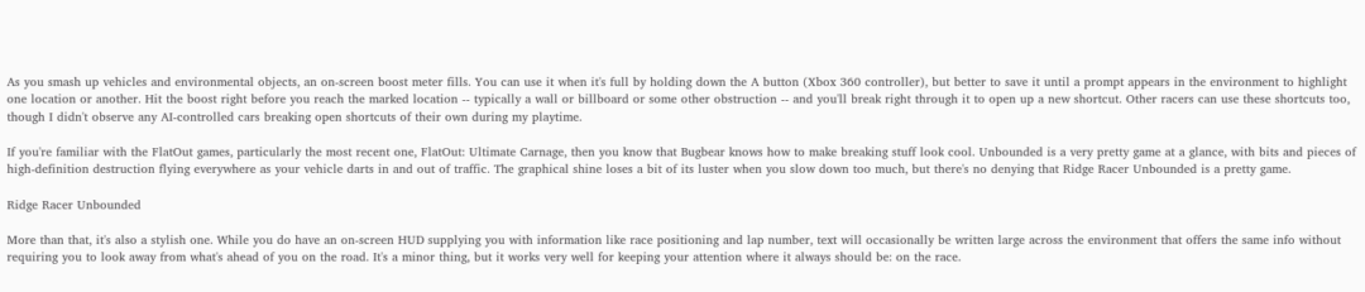As you smash up vehicles and environmental objects, an on-screen boost meter fills. You can use it when it's full by holding down the A button (Xbox 360 controller), but better to save it until a prompt appears in the environment to highlight one location or another. Hit the boost right before you reach the marked location -- typically a wall or billboard or some other obstruction -- and you'll break right through it to open up a new shortcut. Other racers can use these shortcuts too, though I didn't observe any AI-controlled cars breaking open shortcuts of their own during my playtime.

If you're familiar with the FlatOut games, particularly the most recent one, FlatOut: Ultimate Carnage, then you know that Bugbear knows how to make breaking stuff look cool. Unbounded is a very pretty game at a glance, with bits and pieces of high-definition destruction flying everywhere as your vehicle darts in and out of traffic. The graphical shine loses a bit of its luster when you slow down too much, but there's no denying that Ridge Racer Unbounded is a pretty game.

Ridge Racer Unbounded

More than that, it's also a stylish one. While you do have an on-screen HUD supplying you with information like race positioning and lap number, text will occasionally be written large across the environment that offers the same info without requiring you to look away from what's ahead of you on the road. It's a minor thing, but it works very well for keeping your attention where it always should be: on the race.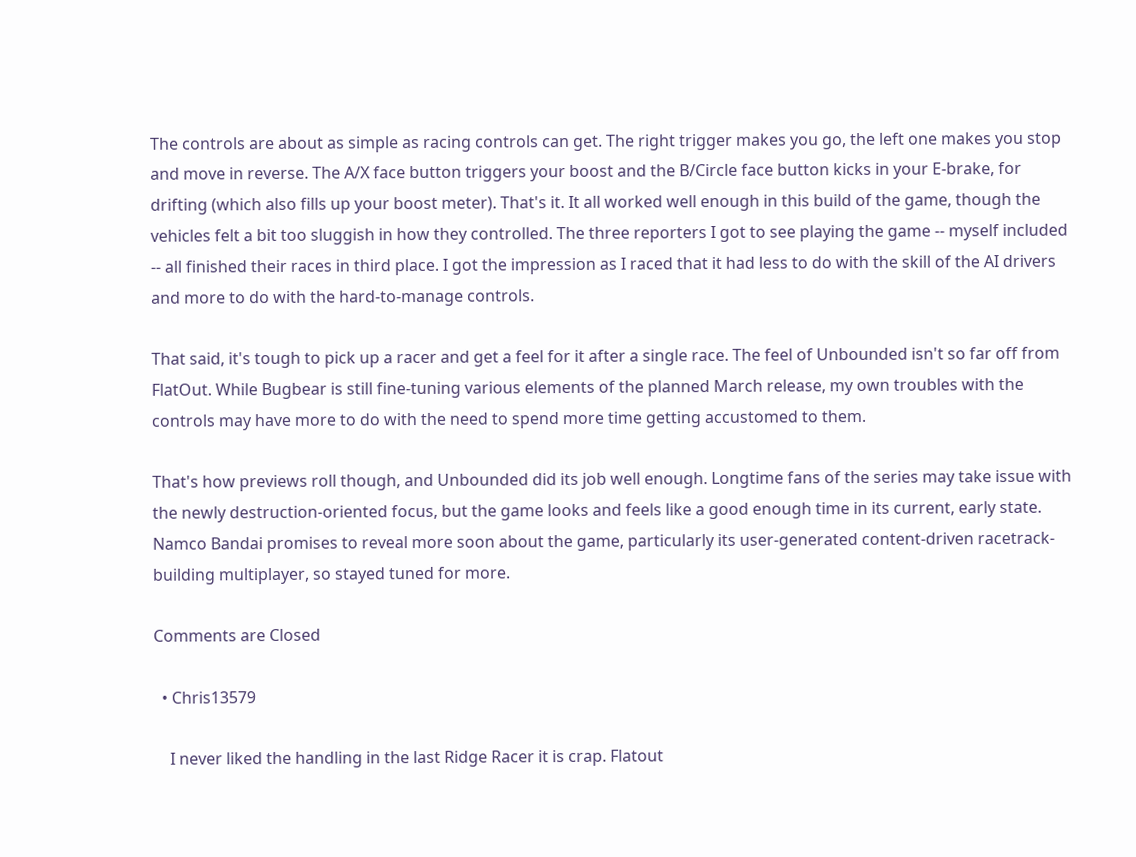The controls are about as simple as racing controls can get. The right trigger makes you go, the left one makes you stop and move in reverse. The A/X face button triggers your boost and the B/Circle face button kicks in your E-brake, for drifting (which also fills up your boost meter). That's it. It all worked well enough in this build of the game, though the vehicles felt a bit too sluggish in how they controlled. The three reporters I got to see playing the game -- myself included -- all finished their races in third place. I got the impression as I raced that it had less to do with the skill of the AI drivers and more to do with the hard-to-manage controls.

That said, it's tough to pick up a racer and get a feel for it after a single race. The feel of Unbounded isn't so far off from FlatOut. While Bugbear is still fine-tuning various elements of the planned March release, my own troubles with the controls may have more to do with the need to spend more time getting accustomed to them.

That's how previews roll though, and Unbounded did its job well enough. Longtime fans of the series may take issue with the newly destruction-oriented focus, but the game looks and feels like a good enough time in its current, early state. Namco Bandai promises to reveal more soon about the game, particularly its user-generated content-driven racetrack-building multiplayer, so stayed tuned for more.

Comments are Closed

  • Chris13579

    I never liked the handling in the last Ridge Racer it is crap. Flatout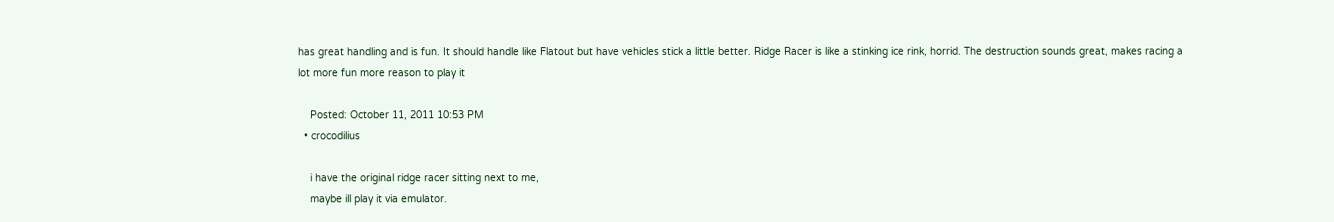has great handling and is fun. It should handle like Flatout but have vehicles stick a little better. Ridge Racer is like a stinking ice rink, horrid. The destruction sounds great, makes racing a lot more fun more reason to play it

    Posted: October 11, 2011 10:53 PM
  • crocodilius

    i have the original ridge racer sitting next to me,
    maybe ill play it via emulator.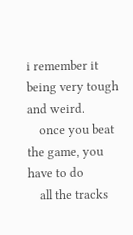i remember it being very tough and weird.
    once you beat the game, you have to do
    all the tracks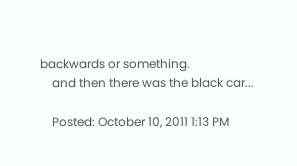backwards or something.
    and then there was the black car...

    Posted: October 10, 2011 1:13 PM